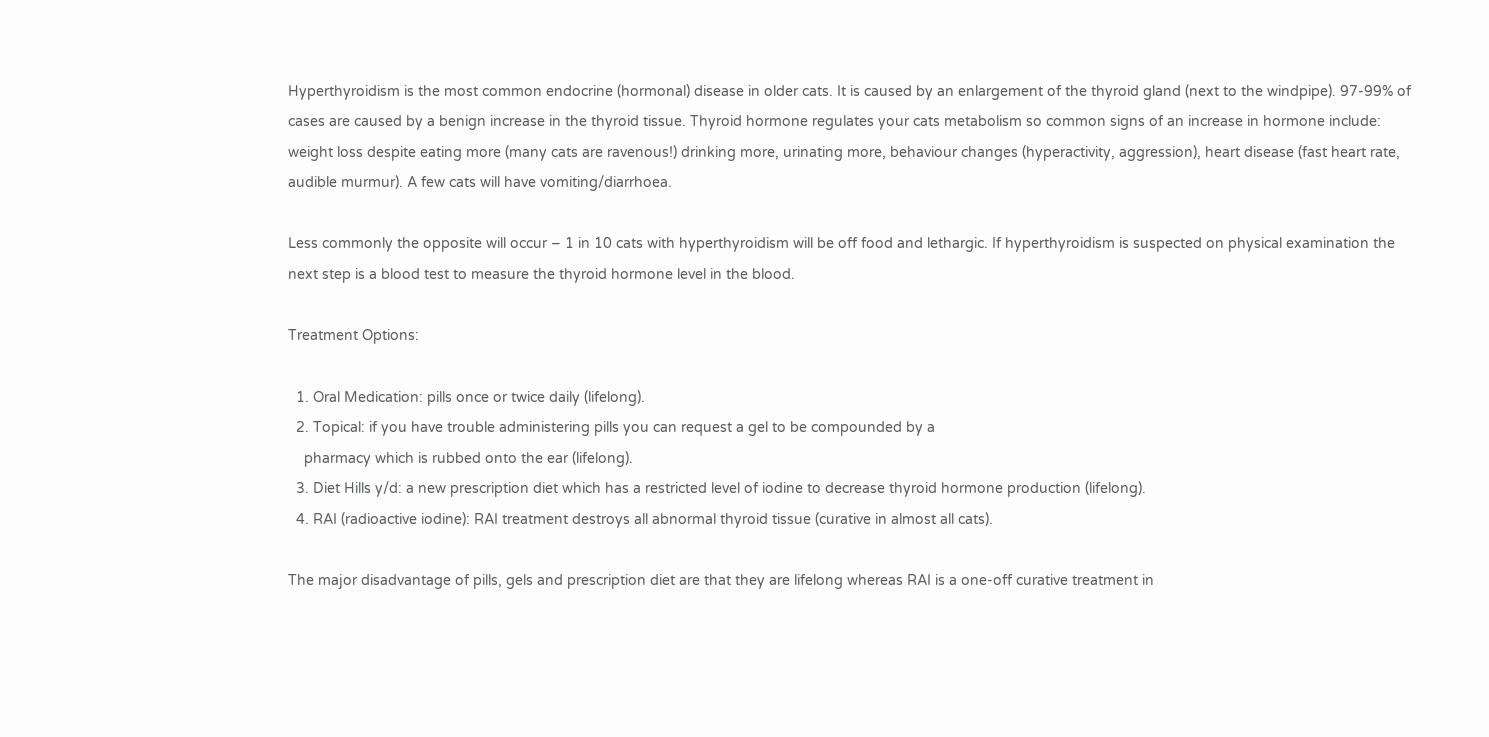Hyperthyroidism is the most common endocrine (hormonal) disease in older cats. It is caused by an enlargement of the thyroid gland (next to the windpipe). 97-99% of cases are caused by a benign increase in the thyroid tissue. Thyroid hormone regulates your cats metabolism so common signs of an increase in hormone include: weight loss despite eating more (many cats are ravenous!) drinking more, urinating more, behaviour changes (hyperactivity, aggression), heart disease (fast heart rate, audible murmur). A few cats will have vomiting/diarrhoea.

Less commonly the opposite will occur – 1 in 10 cats with hyperthyroidism will be off food and lethargic. If hyperthyroidism is suspected on physical examination the next step is a blood test to measure the thyroid hormone level in the blood.

Treatment Options:

  1. Oral Medication: pills once or twice daily (lifelong).
  2. Topical: if you have trouble administering pills you can request a gel to be compounded by a
    pharmacy which is rubbed onto the ear (lifelong).
  3. Diet Hills y/d: a new prescription diet which has a restricted level of iodine to decrease thyroid hormone production (lifelong).
  4. RAI (radioactive iodine): RAI treatment destroys all abnormal thyroid tissue (curative in almost all cats).

The major disadvantage of pills, gels and prescription diet are that they are lifelong whereas RAI is a one-off curative treatment in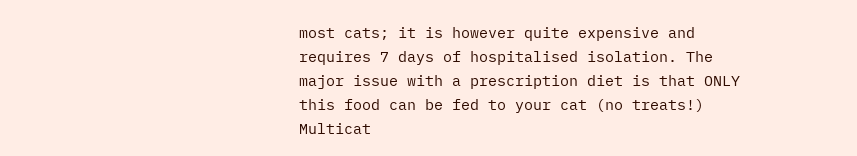most cats; it is however quite expensive and requires 7 days of hospitalised isolation. The major issue with a prescription diet is that ONLY this food can be fed to your cat (no treats!) Multicat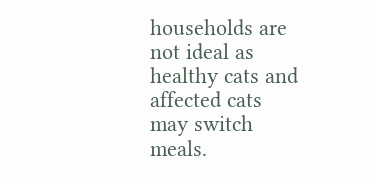households are not ideal as healthy cats and affected cats may switch meals.